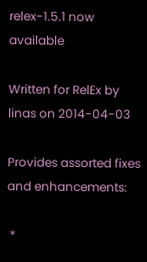relex-1.5.1 now available

Written for RelEx by linas on 2014-04-03

Provides assorted fixes and enhancements:

 *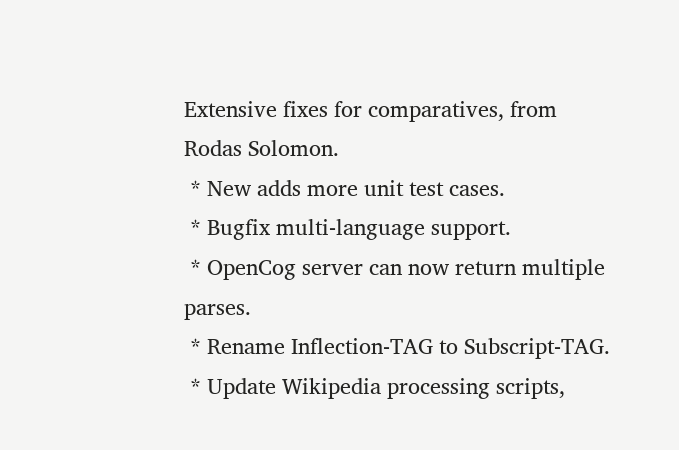Extensive fixes for comparatives, from Rodas Solomon.
 * New adds more unit test cases.
 * Bugfix multi-language support.
 * OpenCog server can now return multiple parses.
 * Rename Inflection-TAG to Subscript-TAG.
 * Update Wikipedia processing scripts,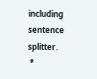including sentence splitter.
 *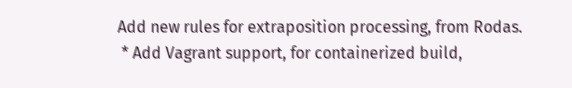Add new rules for extraposition processing, from Rodas.
 * Add Vagrant support, for containerized build,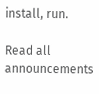install, run.

Read all announcements